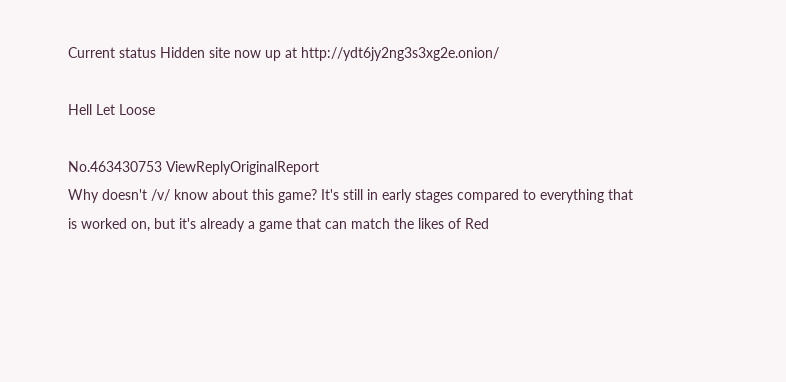Current status Hidden site now up at http://ydt6jy2ng3s3xg2e.onion/

Hell Let Loose

No.463430753 ViewReplyOriginalReport
Why doesn't /v/ know about this game? It's still in early stages compared to everything that is worked on, but it's already a game that can match the likes of Red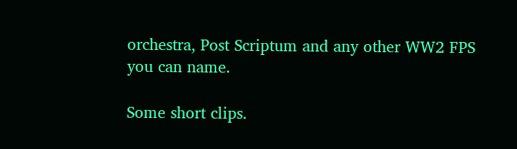orchestra, Post Scriptum and any other WW2 FPS you can name.

Some short clips.